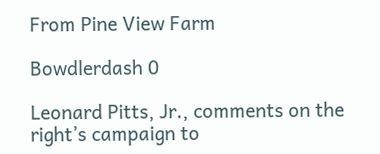From Pine View Farm

Bowdlerdash 0

Leonard Pitts, Jr., comments on the right’s campaign to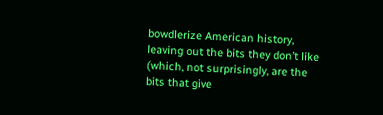bowdlerize American history, leaving out the bits they don’t like (which, not surprisingly, are the bits that give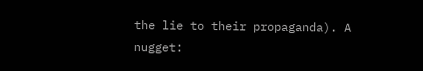the lie to their propaganda). A nugget: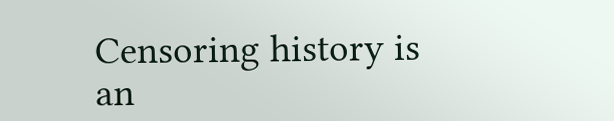Censoring history is an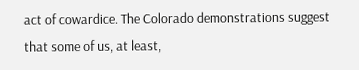act of cowardice. The Colorado demonstrations suggest that some of us, at least,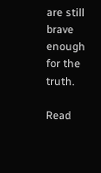are still brave enough for the truth.

Read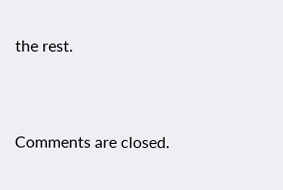the rest.


Comments are closed.